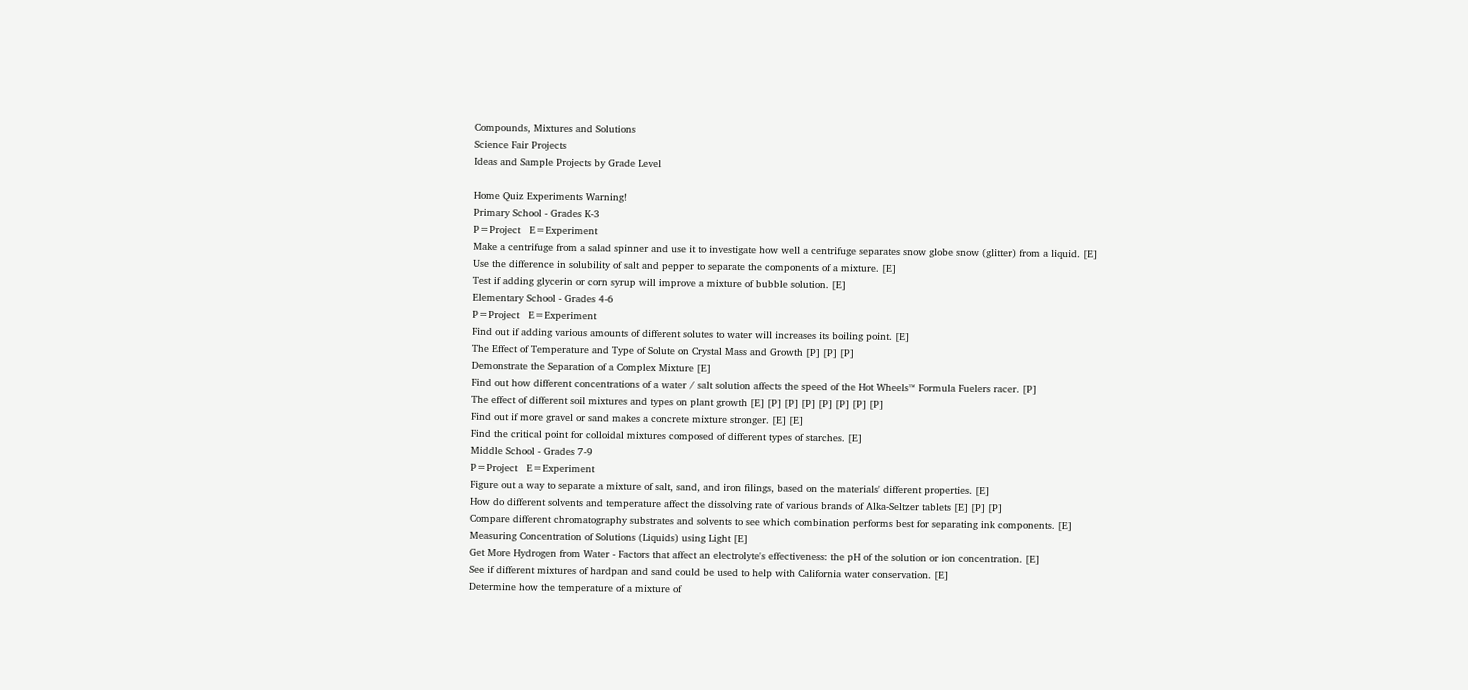Compounds, Mixtures and Solutions
Science Fair Projects
Ideas and Sample Projects by Grade Level

Home Quiz Experiments Warning!
Primary School - Grades K-3
P=Project   E=Experiment
Make a centrifuge from a salad spinner and use it to investigate how well a centrifuge separates snow globe snow (glitter) from a liquid. [E]
Use the difference in solubility of salt and pepper to separate the components of a mixture. [E]
Test if adding glycerin or corn syrup will improve a mixture of bubble solution. [E]
Elementary School - Grades 4-6
P=Project   E=Experiment
Find out if adding various amounts of different solutes to water will increases its boiling point. [E]
The Effect of Temperature and Type of Solute on Crystal Mass and Growth [P] [P] [P]
Demonstrate the Separation of a Complex Mixture [E]
Find out how different concentrations of a water / salt solution affects the speed of the Hot Wheels™ Formula Fuelers racer. [P]
The effect of different soil mixtures and types on plant growth [E] [P] [P] [P] [P] [P] [P] [P]
Find out if more gravel or sand makes a concrete mixture stronger. [E] [E]
Find the critical point for colloidal mixtures composed of different types of starches. [E]
Middle School - Grades 7-9
P=Project   E=Experiment
Figure out a way to separate a mixture of salt, sand, and iron filings, based on the materials' different properties. [E]
How do different solvents and temperature affect the dissolving rate of various brands of Alka-Seltzer tablets [E] [P] [P]
Compare different chromatography substrates and solvents to see which combination performs best for separating ink components. [E]
Measuring Concentration of Solutions (Liquids) using Light [E]
Get More Hydrogen from Water - Factors that affect an electrolyte's effectiveness: the pH of the solution or ion concentration. [E]
See if different mixtures of hardpan and sand could be used to help with California water conservation. [E]
Determine how the temperature of a mixture of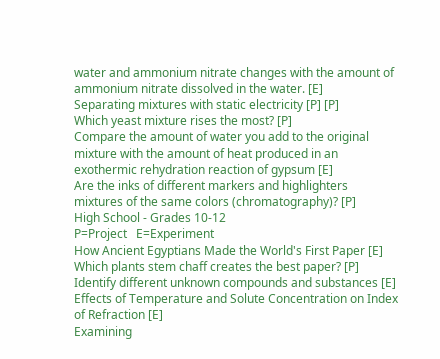water and ammonium nitrate changes with the amount of ammonium nitrate dissolved in the water. [E]
Separating mixtures with static electricity [P] [P]
Which yeast mixture rises the most? [P]
Compare the amount of water you add to the original mixture with the amount of heat produced in an exothermic rehydration reaction of gypsum [E]
Are the inks of different markers and highlighters mixtures of the same colors (chromatography)? [P]
High School - Grades 10-12
P=Project   E=Experiment
How Ancient Egyptians Made the World's First Paper [E]
Which plants stem chaff creates the best paper? [P]
Identify different unknown compounds and substances [E]
Effects of Temperature and Solute Concentration on Index of Refraction [E]
Examining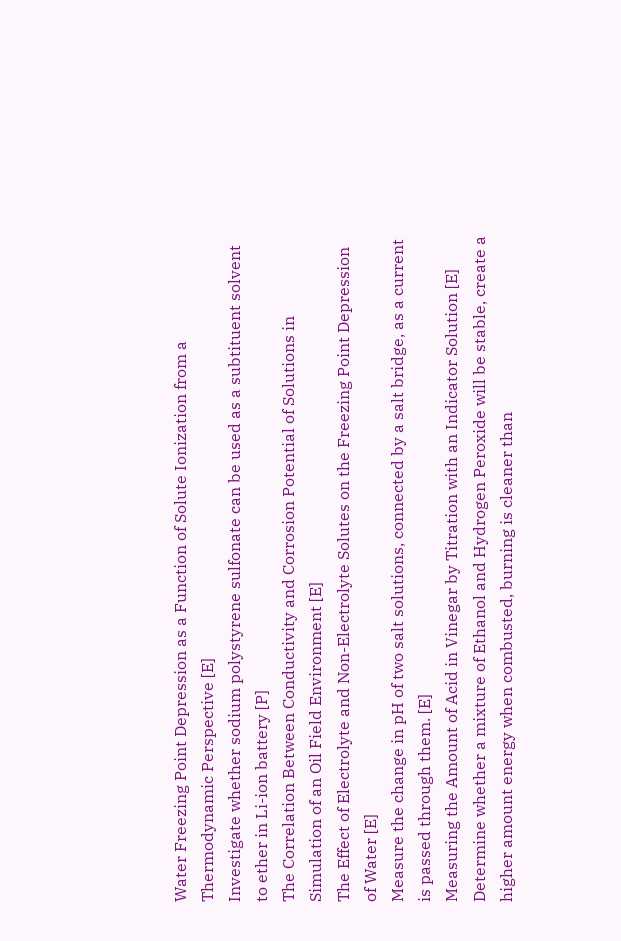Water Freezing Point Depression as a Function of Solute Ionization from a Thermodynamic Perspective [E]
Investigate whether sodium polystyrene sulfonate can be used as a subtituent solvent to ether in Li-ion battery [P]
The Correlation Between Conductivity and Corrosion Potential of Solutions in Simulation of an Oil Field Environment [E]
The Effect of Electrolyte and Non-Electrolyte Solutes on the Freezing Point Depression of Water [E]
Measure the change in pH of two salt solutions, connected by a salt bridge, as a current is passed through them. [E]
Measuring the Amount of Acid in Vinegar by Titration with an Indicator Solution [E]
Determine whether a mixture of Ethanol and Hydrogen Peroxide will be stable, create a higher amount energy when combusted, burning is cleaner than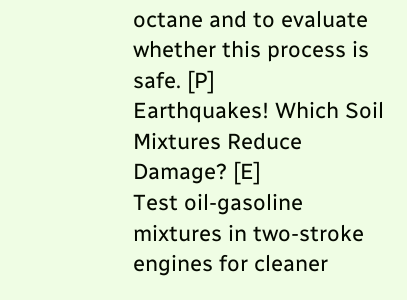octane and to evaluate whether this process is safe. [P]
Earthquakes! Which Soil Mixtures Reduce Damage? [E]
Test oil-gasoline mixtures in two-stroke engines for cleaner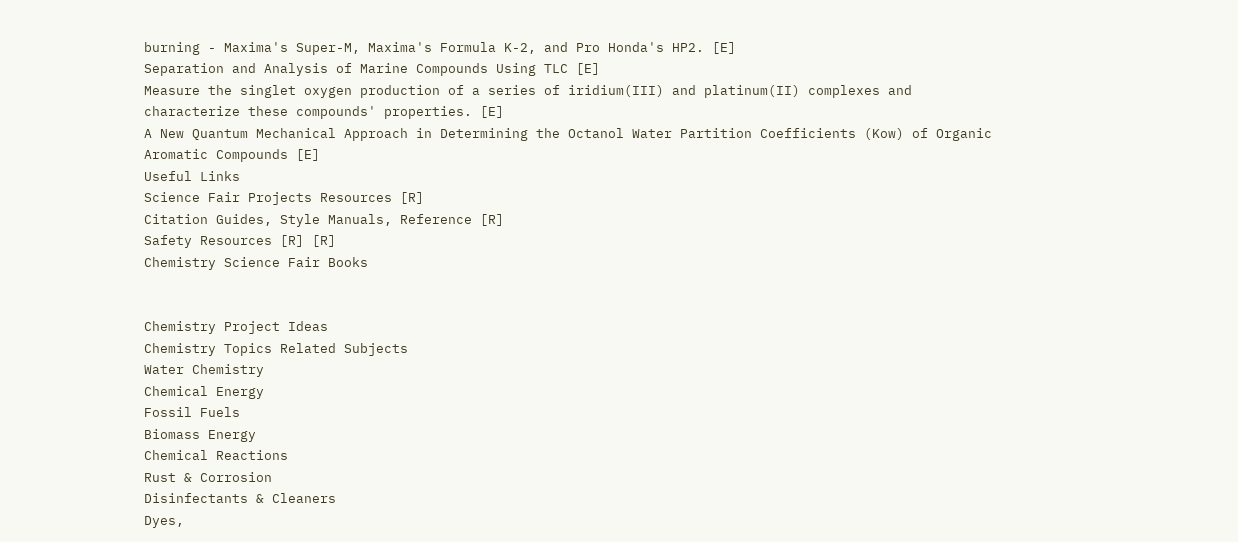burning - Maxima's Super-M, Maxima's Formula K-2, and Pro Honda's HP2. [E]
Separation and Analysis of Marine Compounds Using TLC [E]
Measure the singlet oxygen production of a series of iridium(III) and platinum(II) complexes and characterize these compounds' properties. [E]
A New Quantum Mechanical Approach in Determining the Octanol Water Partition Coefficients (Kow) of Organic Aromatic Compounds [E]
Useful Links
Science Fair Projects Resources [R]
Citation Guides, Style Manuals, Reference [R]
Safety Resources [R] [R]
Chemistry Science Fair Books


Chemistry Project Ideas
Chemistry Topics Related Subjects
Water Chemistry
Chemical Energy
Fossil Fuels
Biomass Energy
Chemical Reactions
Rust & Corrosion
Disinfectants & Cleaners
Dyes,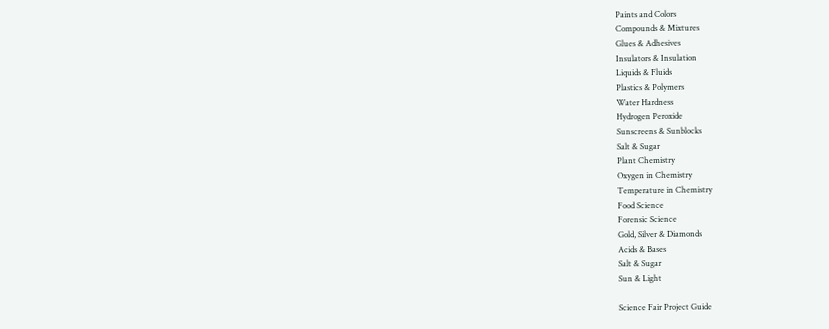Paints and Colors
Compounds & Mixtures
Glues & Adhesives
Insulators & Insulation
Liquids & Fluids
Plastics & Polymers
Water Hardness
Hydrogen Peroxide
Sunscreens & Sunblocks
Salt & Sugar
Plant Chemistry
Oxygen in Chemistry
Temperature in Chemistry
Food Science
Forensic Science
Gold, Silver & Diamonds
Acids & Bases
Salt & Sugar
Sun & Light

Science Fair Project Guide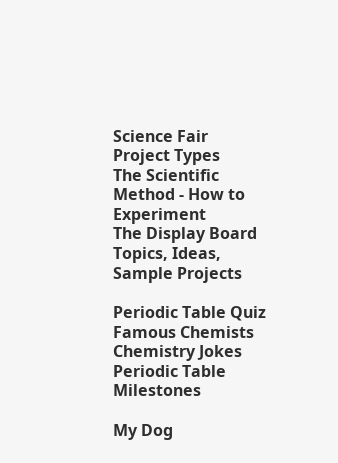Science Fair Project Types
The Scientific Method - How to Experiment
The Display Board
Topics, Ideas, Sample Projects

Periodic Table Quiz Famous Chemists
Chemistry Jokes Periodic Table Milestones

My Dog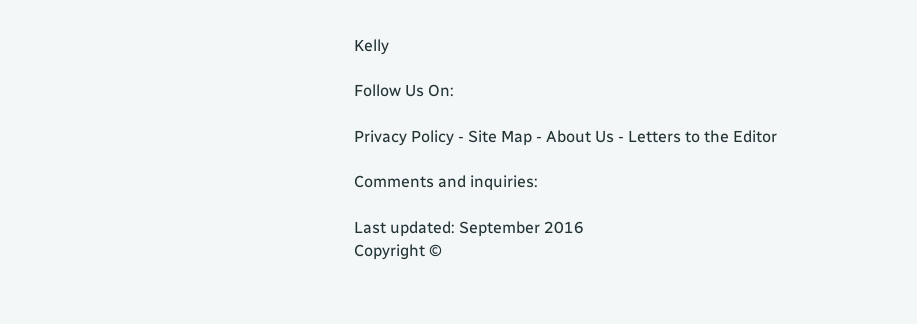Kelly

Follow Us On:

Privacy Policy - Site Map - About Us - Letters to the Editor

Comments and inquiries:

Last updated: September 2016
Copyright ©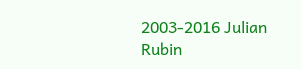2003-2016 Julian Rubin